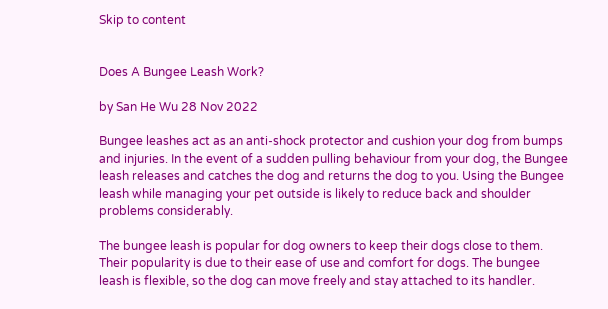Skip to content


Does A Bungee Leash Work?

by San He Wu 28 Nov 2022

Bungee leashes act as an anti-shock protector and cushion your dog from bumps and injuries. In the event of a sudden pulling behaviour from your dog, the Bungee leash releases and catches the dog and returns the dog to you. Using the Bungee leash while managing your pet outside is likely to reduce back and shoulder problems considerably.

The bungee leash is popular for dog owners to keep their dogs close to them. Their popularity is due to their ease of use and comfort for dogs. The bungee leash is flexible, so the dog can move freely and stay attached to its handler.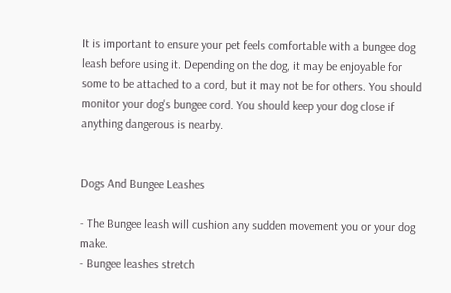It is important to ensure your pet feels comfortable with a bungee dog leash before using it. Depending on the dog, it may be enjoyable for some to be attached to a cord, but it may not be for others. You should monitor your dog's bungee cord. You should keep your dog close if anything dangerous is nearby.


Dogs And Bungee Leashes

- The Bungee leash will cushion any sudden movement you or your dog make.
- Bungee leashes stretch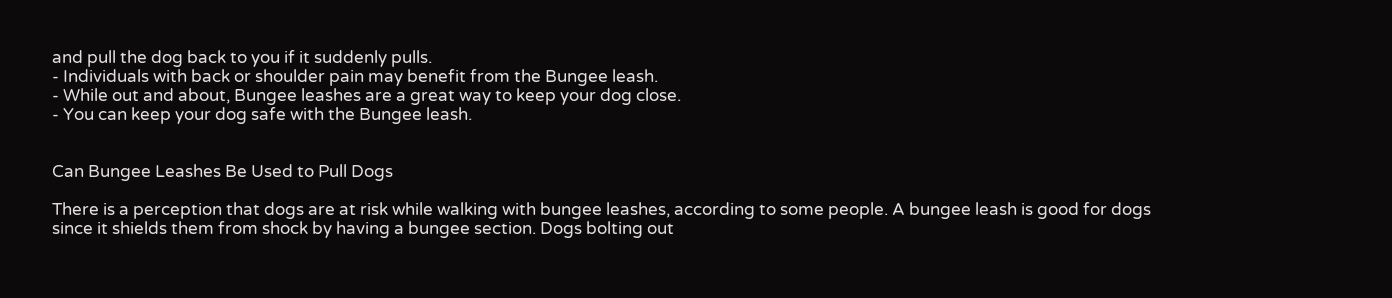and pull the dog back to you if it suddenly pulls.
- Individuals with back or shoulder pain may benefit from the Bungee leash.
- While out and about, Bungee leashes are a great way to keep your dog close.
- You can keep your dog safe with the Bungee leash.


Can Bungee Leashes Be Used to Pull Dogs

There is a perception that dogs are at risk while walking with bungee leashes, according to some people. A bungee leash is good for dogs since it shields them from shock by having a bungee section. Dogs bolting out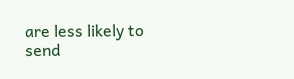are less likely to send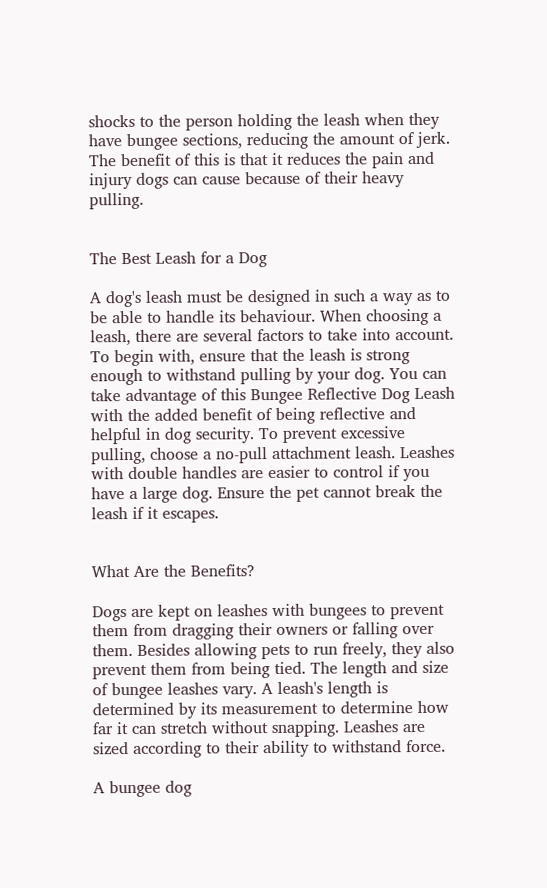shocks to the person holding the leash when they have bungee sections, reducing the amount of jerk. The benefit of this is that it reduces the pain and injury dogs can cause because of their heavy pulling.


The Best Leash for a Dog

A dog's leash must be designed in such a way as to be able to handle its behaviour. When choosing a leash, there are several factors to take into account. To begin with, ensure that the leash is strong enough to withstand pulling by your dog. You can take advantage of this Bungee Reflective Dog Leash with the added benefit of being reflective and helpful in dog security. To prevent excessive pulling, choose a no-pull attachment leash. Leashes with double handles are easier to control if you have a large dog. Ensure the pet cannot break the leash if it escapes.


What Are the Benefits?

Dogs are kept on leashes with bungees to prevent them from dragging their owners or falling over them. Besides allowing pets to run freely, they also prevent them from being tied. The length and size of bungee leashes vary. A leash's length is determined by its measurement to determine how far it can stretch without snapping. Leashes are sized according to their ability to withstand force.

A bungee dog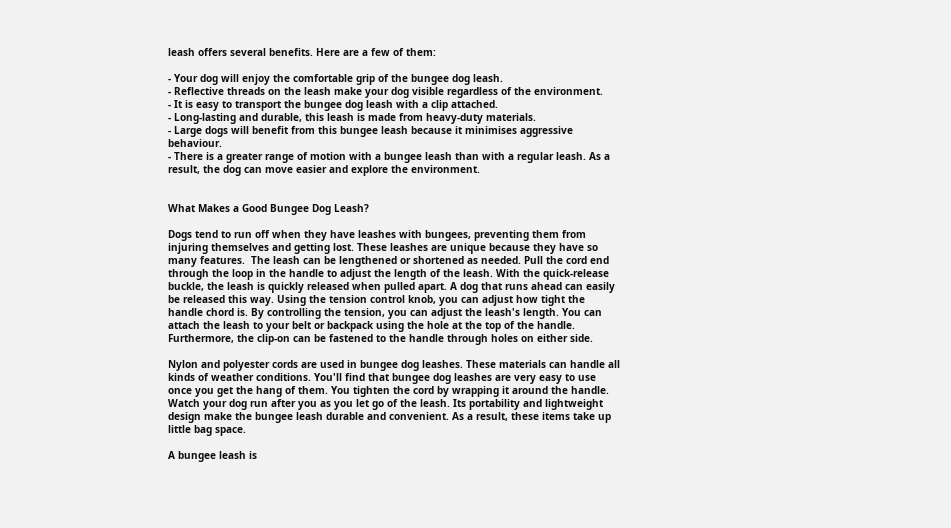leash offers several benefits. Here are a few of them:

- Your dog will enjoy the comfortable grip of the bungee dog leash.
- Reflective threads on the leash make your dog visible regardless of the environment.
- It is easy to transport the bungee dog leash with a clip attached.
- Long-lasting and durable, this leash is made from heavy-duty materials.
- Large dogs will benefit from this bungee leash because it minimises aggressive behaviour.
- There is a greater range of motion with a bungee leash than with a regular leash. As a result, the dog can move easier and explore the environment.


What Makes a Good Bungee Dog Leash?

Dogs tend to run off when they have leashes with bungees, preventing them from injuring themselves and getting lost. These leashes are unique because they have so many features.  The leash can be lengthened or shortened as needed. Pull the cord end through the loop in the handle to adjust the length of the leash. With the quick-release buckle, the leash is quickly released when pulled apart. A dog that runs ahead can easily be released this way. Using the tension control knob, you can adjust how tight the handle chord is. By controlling the tension, you can adjust the leash's length. You can attach the leash to your belt or backpack using the hole at the top of the handle. Furthermore, the clip-on can be fastened to the handle through holes on either side.

Nylon and polyester cords are used in bungee dog leashes. These materials can handle all kinds of weather conditions. You'll find that bungee dog leashes are very easy to use once you get the hang of them. You tighten the cord by wrapping it around the handle. Watch your dog run after you as you let go of the leash. Its portability and lightweight design make the bungee leash durable and convenient. As a result, these items take up little bag space.

A bungee leash is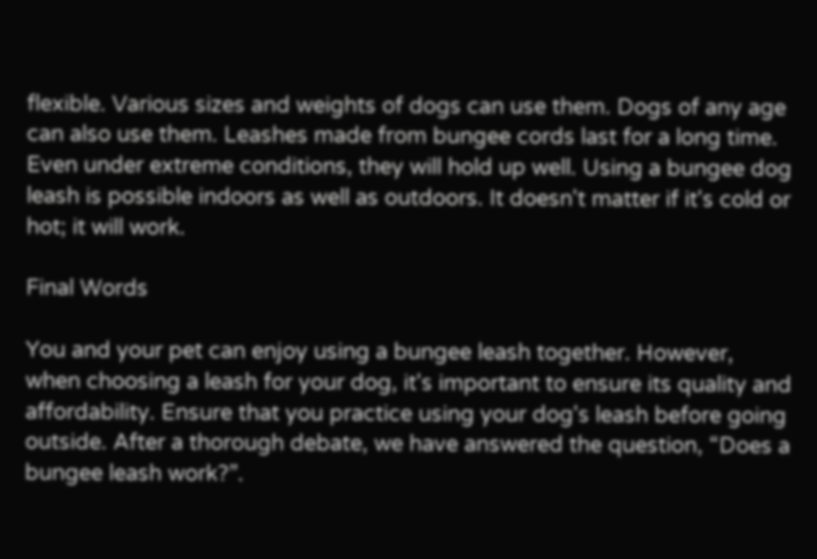flexible. Various sizes and weights of dogs can use them. Dogs of any age can also use them. Leashes made from bungee cords last for a long time. Even under extreme conditions, they will hold up well. Using a bungee dog leash is possible indoors as well as outdoors. It doesn't matter if it's cold or hot; it will work.

Final Words

You and your pet can enjoy using a bungee leash together. However, when choosing a leash for your dog, it's important to ensure its quality and affordability. Ensure that you practice using your dog's leash before going outside. After a thorough debate, we have answered the question, “Does a bungee leash work?”.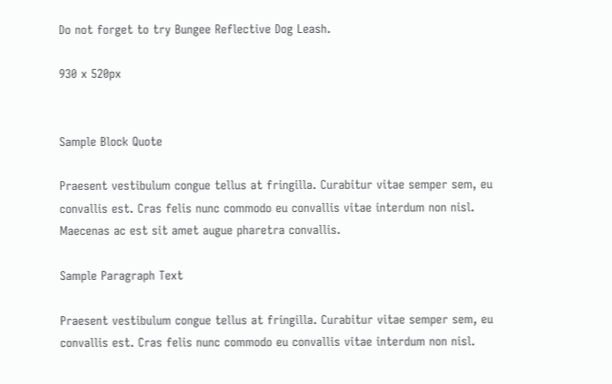Do not forget to try Bungee Reflective Dog Leash.

930 x 520px


Sample Block Quote

Praesent vestibulum congue tellus at fringilla. Curabitur vitae semper sem, eu convallis est. Cras felis nunc commodo eu convallis vitae interdum non nisl. Maecenas ac est sit amet augue pharetra convallis.

Sample Paragraph Text

Praesent vestibulum congue tellus at fringilla. Curabitur vitae semper sem, eu convallis est. Cras felis nunc commodo eu convallis vitae interdum non nisl.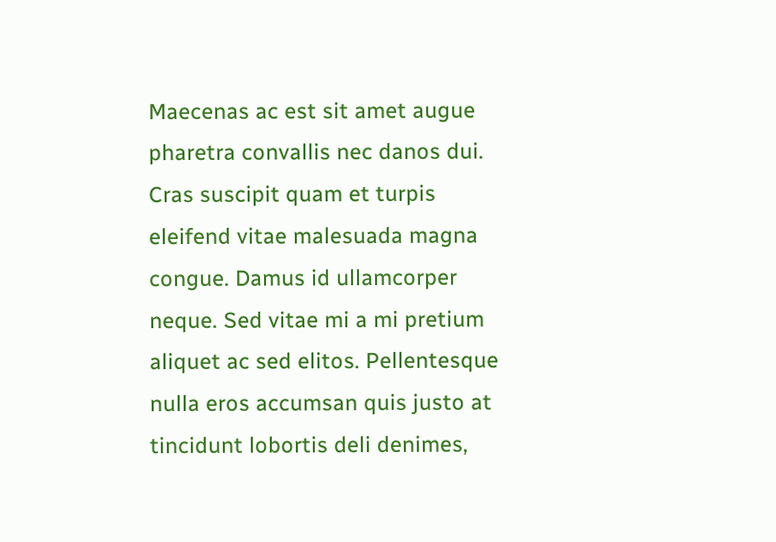Maecenas ac est sit amet augue pharetra convallis nec danos dui. Cras suscipit quam et turpis eleifend vitae malesuada magna congue. Damus id ullamcorper neque. Sed vitae mi a mi pretium aliquet ac sed elitos. Pellentesque nulla eros accumsan quis justo at tincidunt lobortis deli denimes,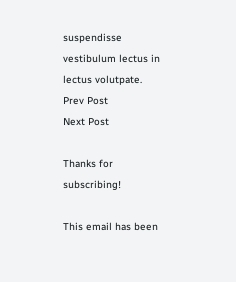suspendisse vestibulum lectus in lectus volutpate.
Prev Post
Next Post

Thanks for subscribing!

This email has been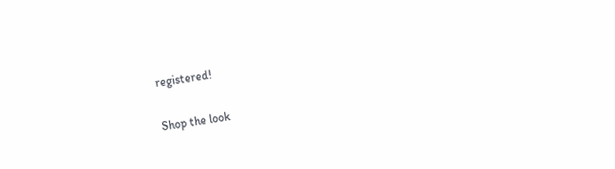registered!

Shop the look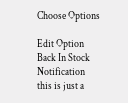Choose Options

Edit Option
Back In Stock Notification
this is just a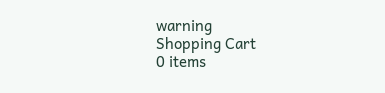warning
Shopping Cart
0 items